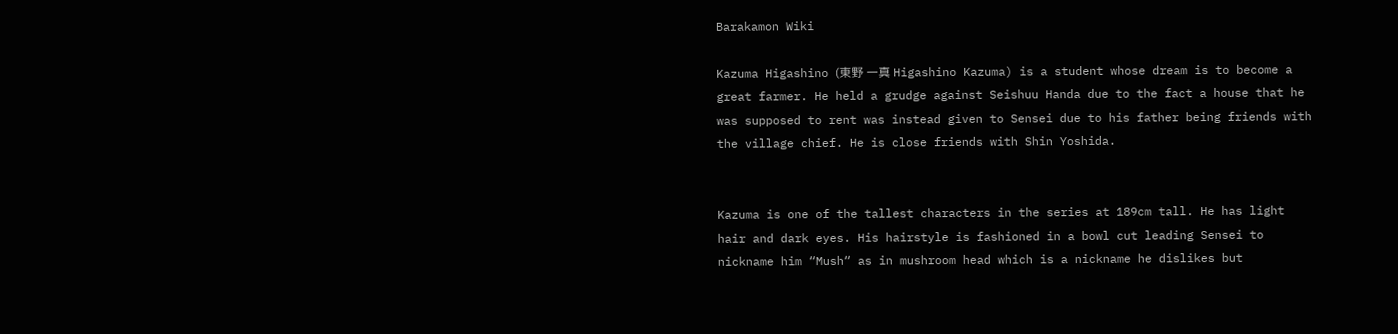Barakamon Wiki

Kazuma Higashino (東野 一真 Higashino Kazuma) is a student whose dream is to become a great farmer. He held a grudge against Seishuu Handa due to the fact a house that he was supposed to rent was instead given to Sensei due to his father being friends with the village chief. He is close friends with Shin Yoshida.


Kazuma is one of the tallest characters in the series at 189cm tall. He has light hair and dark eyes. His hairstyle is fashioned in a bowl cut leading Sensei to nickname him “Mush“ as in mushroom head which is a nickname he dislikes but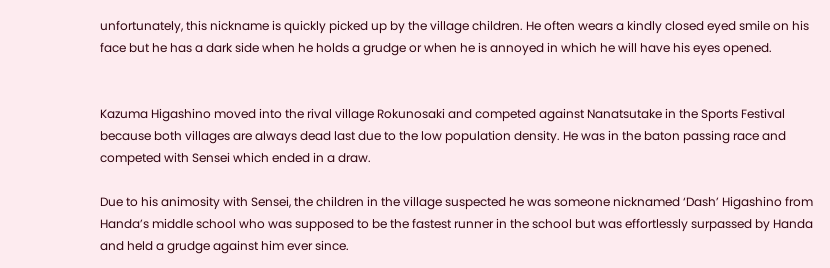unfortunately, this nickname is quickly picked up by the village children. He often wears a kindly closed eyed smile on his face but he has a dark side when he holds a grudge or when he is annoyed in which he will have his eyes opened.


Kazuma Higashino moved into the rival village Rokunosaki and competed against Nanatsutake in the Sports Festival because both villages are always dead last due to the low population density. He was in the baton passing race and competed with Sensei which ended in a draw.

Due to his animosity with Sensei, the children in the village suspected he was someone nicknamed ‘Dash’ Higashino from Handa’s middle school who was supposed to be the fastest runner in the school but was effortlessly surpassed by Handa and held a grudge against him ever since.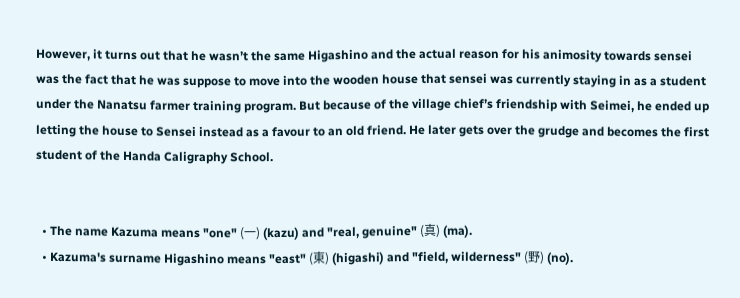However, it turns out that he wasn’t the same Higashino and the actual reason for his animosity towards sensei was the fact that he was suppose to move into the wooden house that sensei was currently staying in as a student under the Nanatsu farmer training program. But because of the village chief’s friendship with Seimei, he ended up letting the house to Sensei instead as a favour to an old friend. He later gets over the grudge and becomes the first student of the Handa Caligraphy School.


  • The name Kazuma means "one" (一) (kazu) and "real, genuine" (真) (ma).
  • Kazuma's surname Higashino means "east" (東) (higashi) and "field, wilderness" (野) (no).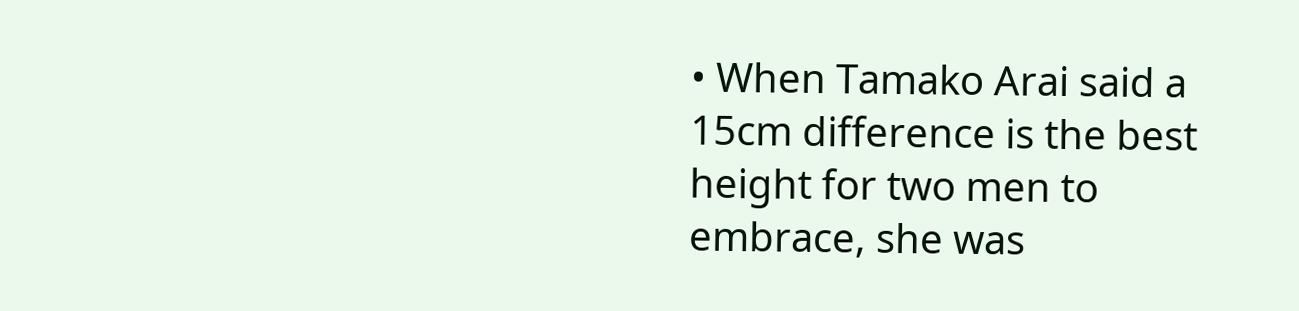• When Tamako Arai said a 15cm difference is the best height for two men to embrace, she was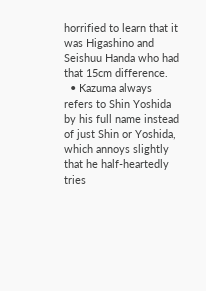horrified to learn that it was Higashino and Seishuu Handa who had that 15cm difference.
  • Kazuma always refers to Shin Yoshida by his full name instead of just Shin or Yoshida, which annoys slightly that he half-heartedly tries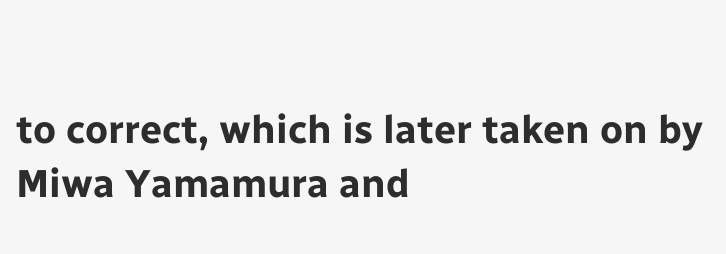to correct, which is later taken on by Miwa Yamamura and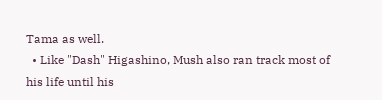Tama as well.
  • Like "Dash" Higashino, Mush also ran track most of his life until his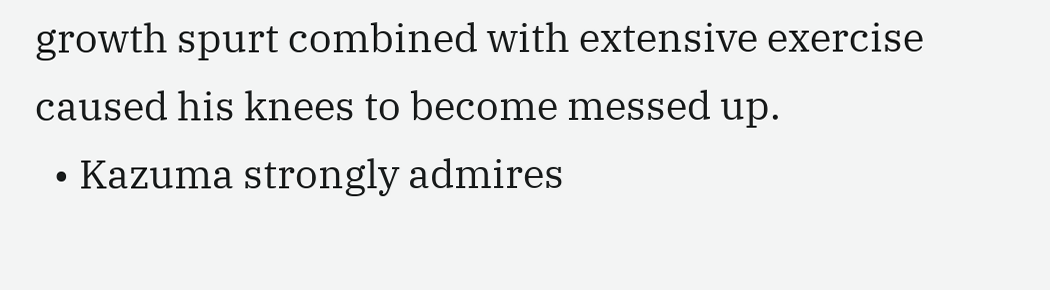growth spurt combined with extensive exercise caused his knees to become messed up.
  • Kazuma strongly admires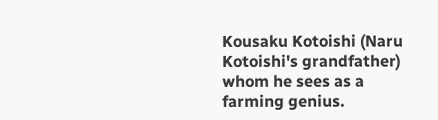Kousaku Kotoishi (Naru Kotoishi's grandfather) whom he sees as a farming genius.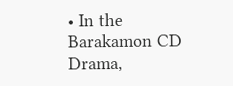• In the Barakamon CD Drama,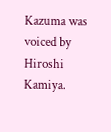Kazuma was voiced by Hiroshi Kamiya.